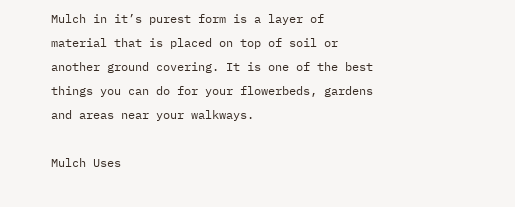Mulch in it’s purest form is a layer of material that is placed on top of soil or another ground covering. It is one of the best things you can do for your flowerbeds, gardens and areas near your walkways.

Mulch Uses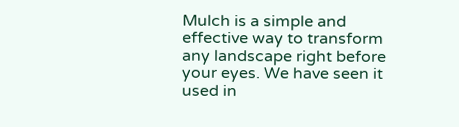Mulch is a simple and effective way to transform any landscape right before your eyes. We have seen it used in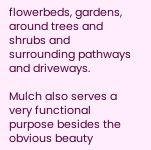flowerbeds, gardens, around trees and shrubs and surrounding pathways and driveways.

Mulch also serves a very functional purpose besides the obvious beauty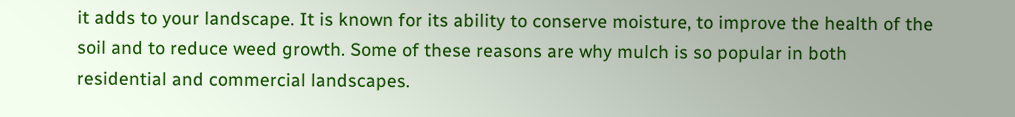it adds to your landscape. It is known for its ability to conserve moisture, to improve the health of the soil and to reduce weed growth. Some of these reasons are why mulch is so popular in both residential and commercial landscapes.